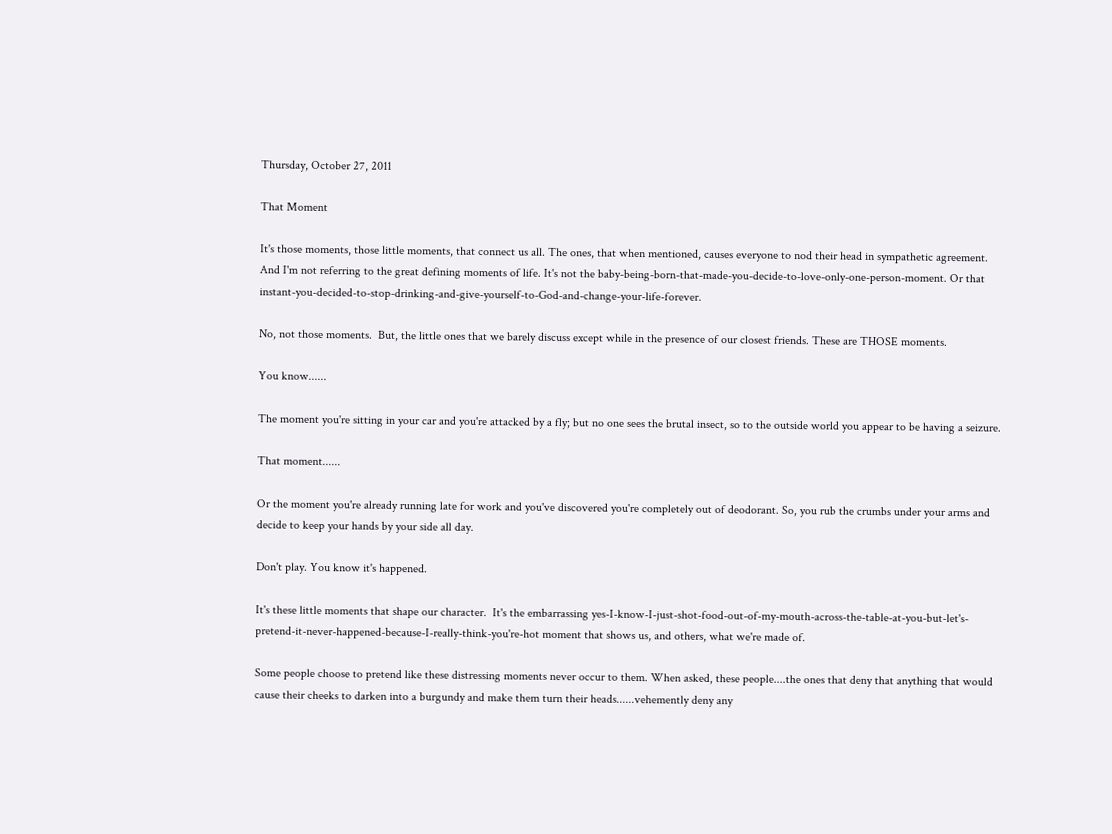Thursday, October 27, 2011

That Moment

It's those moments, those little moments, that connect us all. The ones, that when mentioned, causes everyone to nod their head in sympathetic agreement. And I'm not referring to the great defining moments of life. It's not the baby-being-born-that-made-you-decide-to-love-only-one-person-moment. Or that instant-you-decided-to-stop-drinking-and-give-yourself-to-God-and-change-your-life-forever.

No, not those moments.  But, the little ones that we barely discuss except while in the presence of our closest friends. These are THOSE moments.

You know......

The moment you're sitting in your car and you're attacked by a fly; but no one sees the brutal insect, so to the outside world you appear to be having a seizure.

That moment......

Or the moment you're already running late for work and you've discovered you're completely out of deodorant. So, you rub the crumbs under your arms and decide to keep your hands by your side all day.

Don't play. You know it's happened.

It's these little moments that shape our character.  It's the embarrassing yes-I-know-I-just-shot-food-out-of-my-mouth-across-the-table-at-you-but-let's-pretend-it-never-happened-because-I-really-think-you're-hot moment that shows us, and others, what we're made of.

Some people choose to pretend like these distressing moments never occur to them. When asked, these people....the ones that deny that anything that would cause their cheeks to darken into a burgundy and make them turn their heads......vehemently deny any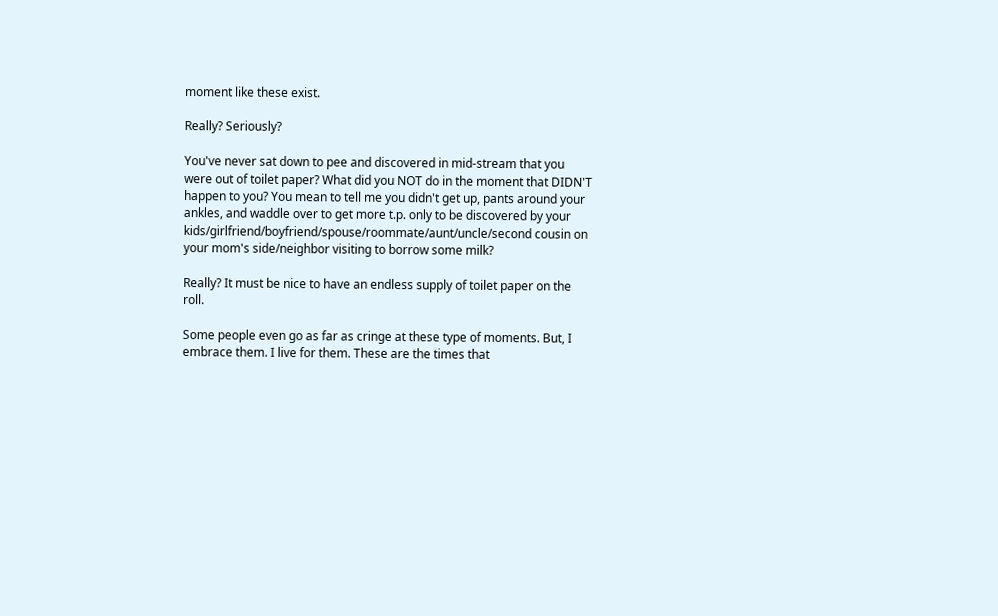moment like these exist.

Really? Seriously?

You've never sat down to pee and discovered in mid-stream that you were out of toilet paper? What did you NOT do in the moment that DIDN'T happen to you? You mean to tell me you didn't get up, pants around your ankles, and waddle over to get more t.p. only to be discovered by your kids/girlfriend/boyfriend/spouse/roommate/aunt/uncle/second cousin on your mom's side/neighbor visiting to borrow some milk?

Really? It must be nice to have an endless supply of toilet paper on the roll.

Some people even go as far as cringe at these type of moments. But, I embrace them. I live for them. These are the times that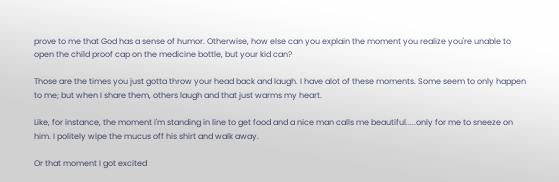prove to me that God has a sense of humor. Otherwise, how else can you explain the moment you realize you're unable to open the child proof cap on the medicine bottle, but your kid can?

Those are the times you just gotta throw your head back and laugh. I have alot of these moments. Some seem to only happen to me; but when I share them, others laugh and that just warms my heart.

Like, for instance, the moment I'm standing in line to get food and a nice man calls me beautiful.....only for me to sneeze on him. I politely wipe the mucus off his shirt and walk away.

Or that moment I got excited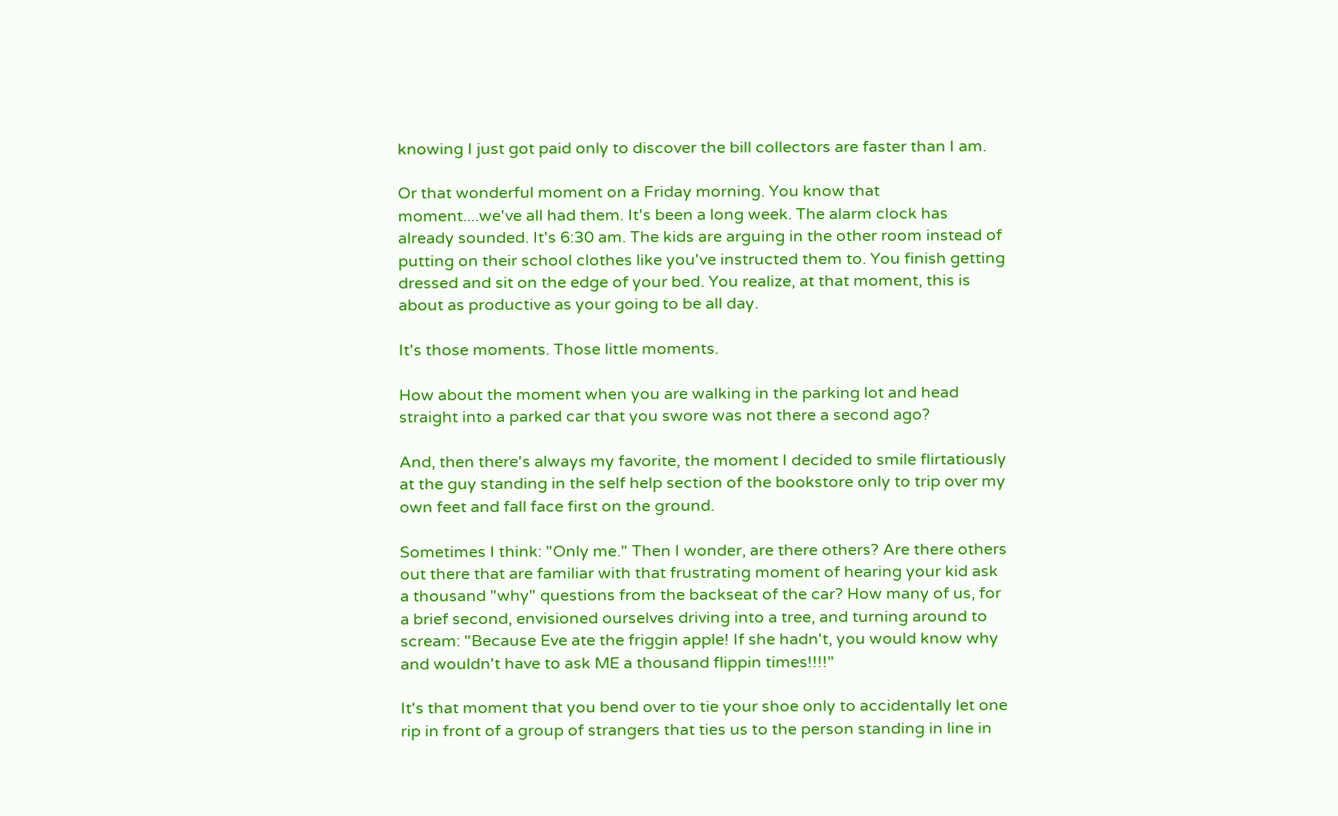knowing I just got paid only to discover the bill collectors are faster than I am.

Or that wonderful moment on a Friday morning. You know that moment....we've all had them. It's been a long week. The alarm clock has already sounded. It's 6:30 am. The kids are arguing in the other room instead of putting on their school clothes like you've instructed them to. You finish getting dressed and sit on the edge of your bed. You realize, at that moment, this is about as productive as your going to be all day.

It's those moments. Those little moments.

How about the moment when you are walking in the parking lot and head straight into a parked car that you swore was not there a second ago?

And, then there's always my favorite, the moment I decided to smile flirtatiously at the guy standing in the self help section of the bookstore only to trip over my own feet and fall face first on the ground.

Sometimes I think: "Only me." Then I wonder, are there others? Are there others out there that are familiar with that frustrating moment of hearing your kid ask a thousand "why" questions from the backseat of the car? How many of us, for a brief second, envisioned ourselves driving into a tree, and turning around to scream: "Because Eve ate the friggin apple! If she hadn't, you would know why and wouldn't have to ask ME a thousand flippin times!!!!"

It's that moment that you bend over to tie your shoe only to accidentally let one rip in front of a group of strangers that ties us to the person standing in line in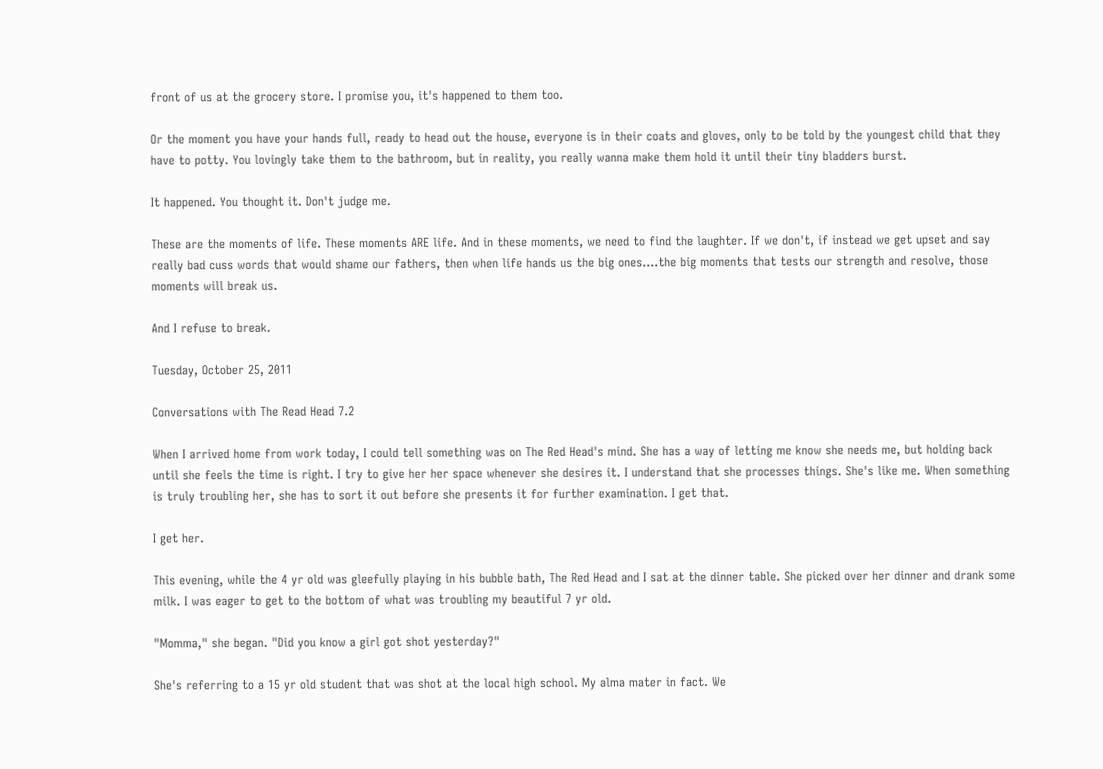front of us at the grocery store. I promise you, it's happened to them too.

Or the moment you have your hands full, ready to head out the house, everyone is in their coats and gloves, only to be told by the youngest child that they have to potty. You lovingly take them to the bathroom, but in reality, you really wanna make them hold it until their tiny bladders burst.

It happened. You thought it. Don't judge me.

These are the moments of life. These moments ARE life. And in these moments, we need to find the laughter. If we don't, if instead we get upset and say really bad cuss words that would shame our fathers, then when life hands us the big ones....the big moments that tests our strength and resolve, those moments will break us.

And I refuse to break.

Tuesday, October 25, 2011

Conversations with The Read Head 7.2

When I arrived home from work today, I could tell something was on The Red Head's mind. She has a way of letting me know she needs me, but holding back until she feels the time is right. I try to give her her space whenever she desires it. I understand that she processes things. She's like me. When something is truly troubling her, she has to sort it out before she presents it for further examination. I get that.

I get her.

This evening, while the 4 yr old was gleefully playing in his bubble bath, The Red Head and I sat at the dinner table. She picked over her dinner and drank some milk. I was eager to get to the bottom of what was troubling my beautiful 7 yr old.

"Momma," she began. "Did you know a girl got shot yesterday?"

She's referring to a 15 yr old student that was shot at the local high school. My alma mater in fact. We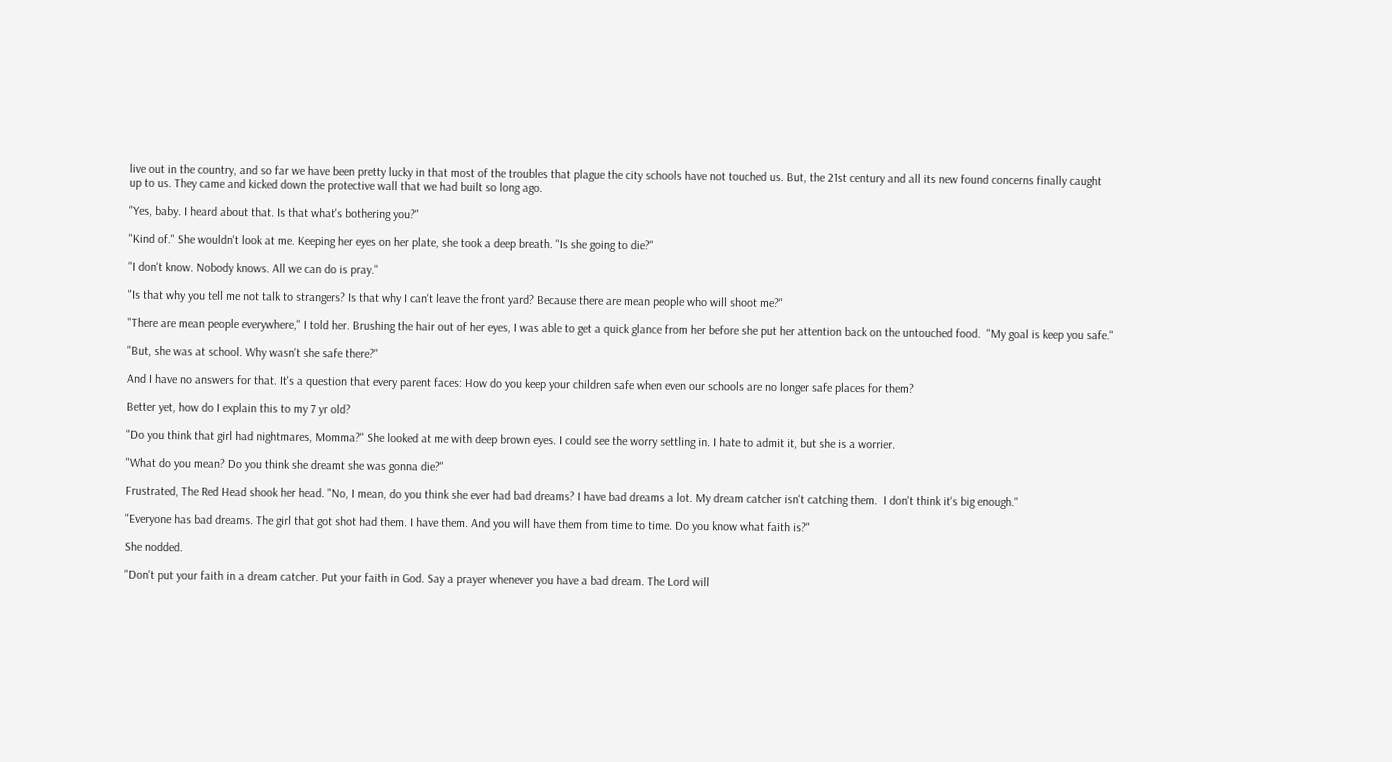live out in the country, and so far we have been pretty lucky in that most of the troubles that plague the city schools have not touched us. But, the 21st century and all its new found concerns finally caught up to us. They came and kicked down the protective wall that we had built so long ago.

"Yes, baby. I heard about that. Is that what's bothering you?"

"Kind of." She wouldn't look at me. Keeping her eyes on her plate, she took a deep breath. "Is she going to die?"

"I don't know. Nobody knows. All we can do is pray."

"Is that why you tell me not talk to strangers? Is that why I can't leave the front yard? Because there are mean people who will shoot me?"

"There are mean people everywhere," I told her. Brushing the hair out of her eyes, I was able to get a quick glance from her before she put her attention back on the untouched food.  "My goal is keep you safe."

"But, she was at school. Why wasn't she safe there?"

And I have no answers for that. It's a question that every parent faces: How do you keep your children safe when even our schools are no longer safe places for them?

Better yet, how do I explain this to my 7 yr old?

"Do you think that girl had nightmares, Momma?" She looked at me with deep brown eyes. I could see the worry settling in. I hate to admit it, but she is a worrier.

"What do you mean? Do you think she dreamt she was gonna die?"

Frustrated, The Red Head shook her head. "No, I mean, do you think she ever had bad dreams? I have bad dreams a lot. My dream catcher isn't catching them.  I don't think it's big enough."

"Everyone has bad dreams. The girl that got shot had them. I have them. And you will have them from time to time. Do you know what faith is?"

She nodded.

"Don't put your faith in a dream catcher. Put your faith in God. Say a prayer whenever you have a bad dream. The Lord will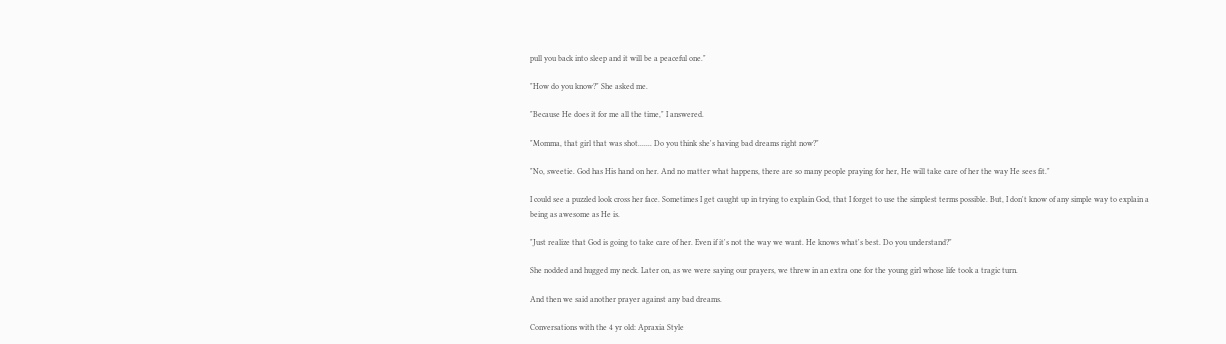pull you back into sleep and it will be a peaceful one."

"How do you know?" She asked me.

"Because He does it for me all the time," I answered.

"Momma, that girl that was shot....... Do you think she's having bad dreams right now?"

"No, sweetie. God has His hand on her. And no matter what happens, there are so many people praying for her, He will take care of her the way He sees fit."

I could see a puzzled look cross her face. Sometimes I get caught up in trying to explain God, that I forget to use the simplest terms possible. But, I don't know of any simple way to explain a being as awesome as He is.

"Just realize that God is going to take care of her. Even if it's not the way we want. He knows what's best. Do you understand?"

She nodded and hugged my neck. Later on, as we were saying our prayers, we threw in an extra one for the young girl whose life took a tragic turn.

And then we said another prayer against any bad dreams.

Conversations with the 4 yr old: Apraxia Style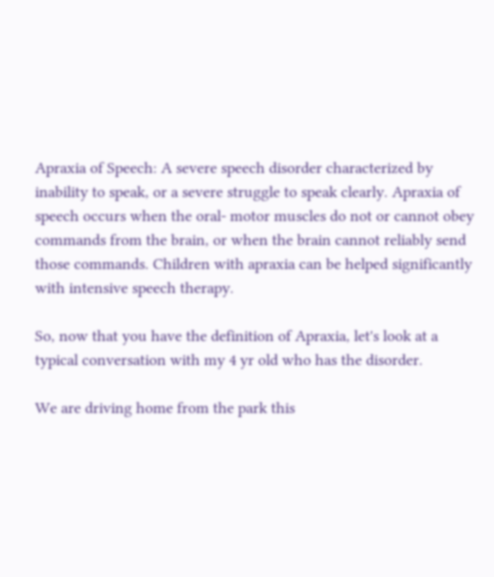Apraxia of Speech: A severe speech disorder characterized by inability to speak, or a severe struggle to speak clearly. Apraxia of speech occurs when the oral- motor muscles do not or cannot obey commands from the brain, or when the brain cannot reliably send those commands. Children with apraxia can be helped significantly with intensive speech therapy.

So, now that you have the definition of Apraxia, let's look at a typical conversation with my 4 yr old who has the disorder.

We are driving home from the park this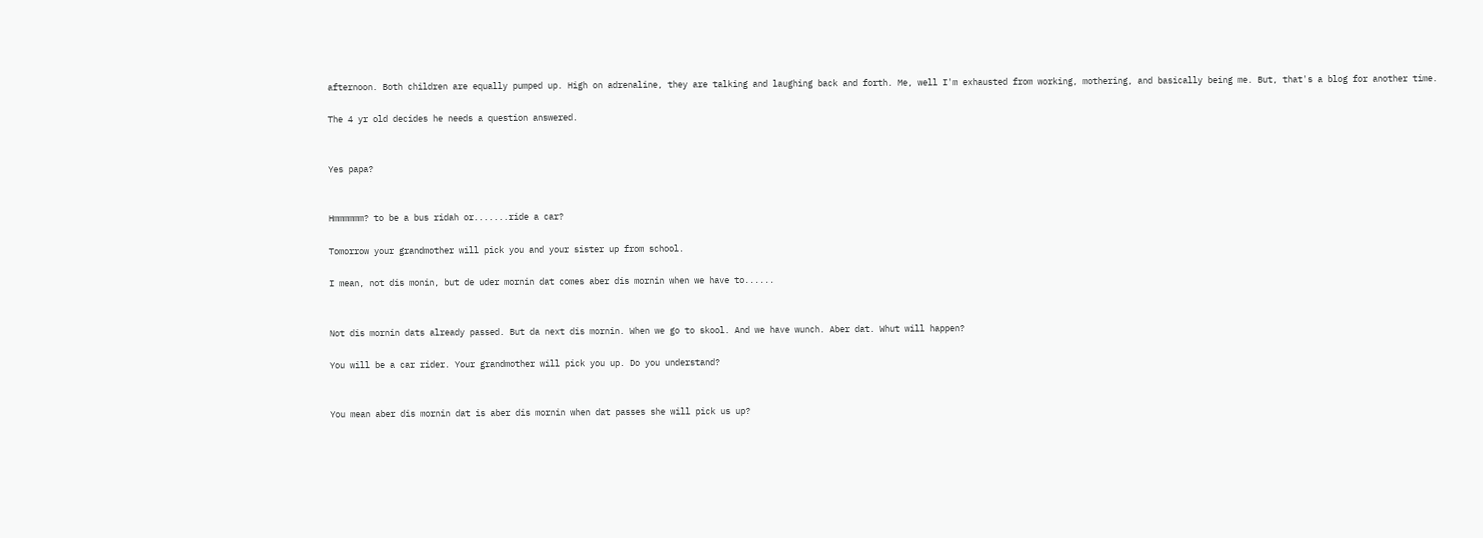afternoon. Both children are equally pumped up. High on adrenaline, they are talking and laughing back and forth. Me, well I'm exhausted from working, mothering, and basically being me. But, that's a blog for another time.

The 4 yr old decides he needs a question answered.


Yes papa?


Hmmmmmm? to be a bus ridah or.......ride a car?

Tomorrow your grandmother will pick you and your sister up from school.

I mean, not dis monin, but de uder mornin dat comes aber dis mornin when we have to......


Not dis mornin dats already passed. But da next dis mornin. When we go to skool. And we have wunch. Aber dat. Whut will happen?

You will be a car rider. Your grandmother will pick you up. Do you understand?


You mean aber dis mornin dat is aber dis mornin when dat passes she will pick us up?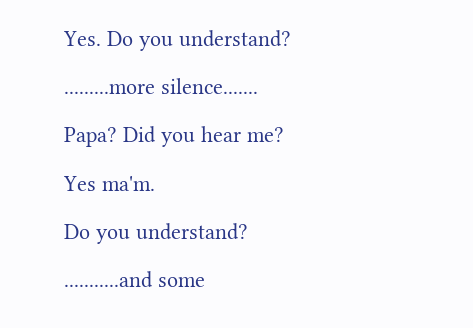Yes. Do you understand?

.........more silence.......

Papa? Did you hear me?

Yes ma'm.

Do you understand?

...........and some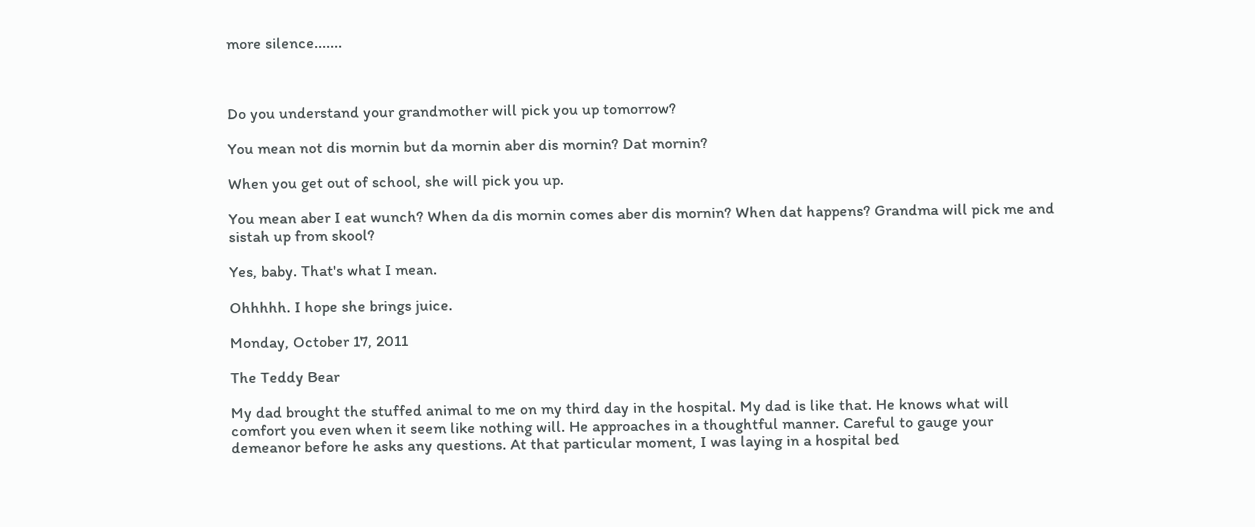more silence.......



Do you understand your grandmother will pick you up tomorrow?

You mean not dis mornin but da mornin aber dis mornin? Dat mornin?

When you get out of school, she will pick you up.

You mean aber I eat wunch? When da dis mornin comes aber dis mornin? When dat happens? Grandma will pick me and sistah up from skool?

Yes, baby. That's what I mean.

Ohhhhh. I hope she brings juice.

Monday, October 17, 2011

The Teddy Bear

My dad brought the stuffed animal to me on my third day in the hospital. My dad is like that. He knows what will comfort you even when it seem like nothing will. He approaches in a thoughtful manner. Careful to gauge your demeanor before he asks any questions. At that particular moment, I was laying in a hospital bed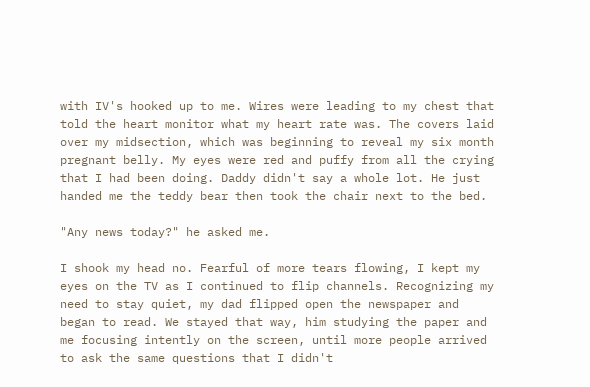with IV's hooked up to me. Wires were leading to my chest that told the heart monitor what my heart rate was. The covers laid over my midsection, which was beginning to reveal my six month pregnant belly. My eyes were red and puffy from all the crying that I had been doing. Daddy didn't say a whole lot. He just handed me the teddy bear then took the chair next to the bed.

"Any news today?" he asked me.

I shook my head no. Fearful of more tears flowing, I kept my eyes on the TV as I continued to flip channels. Recognizing my need to stay quiet, my dad flipped open the newspaper and began to read. We stayed that way, him studying the paper and me focusing intently on the screen, until more people arrived to ask the same questions that I didn't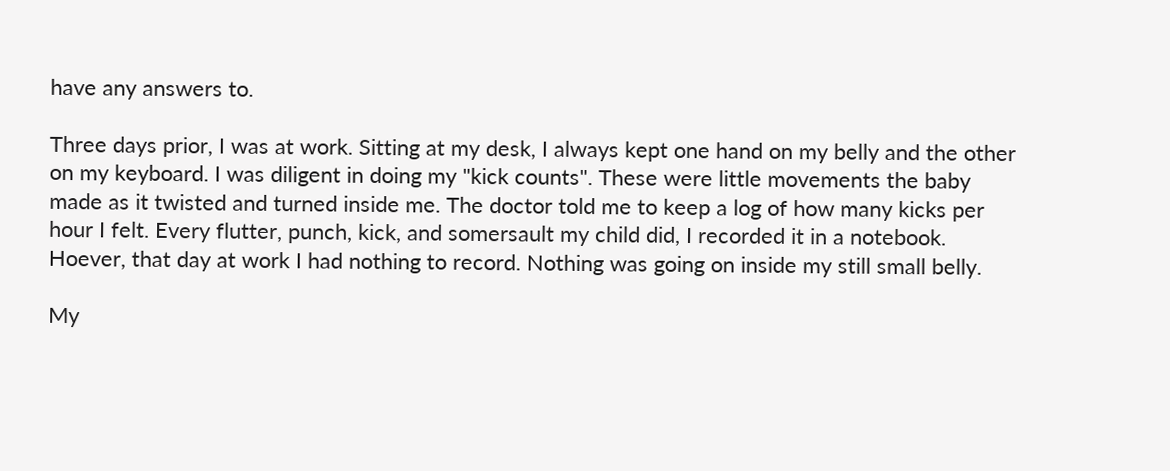have any answers to.

Three days prior, I was at work. Sitting at my desk, I always kept one hand on my belly and the other on my keyboard. I was diligent in doing my "kick counts". These were little movements the baby made as it twisted and turned inside me. The doctor told me to keep a log of how many kicks per hour I felt. Every flutter, punch, kick, and somersault my child did, I recorded it in a notebook. Hoever, that day at work I had nothing to record. Nothing was going on inside my still small belly.

My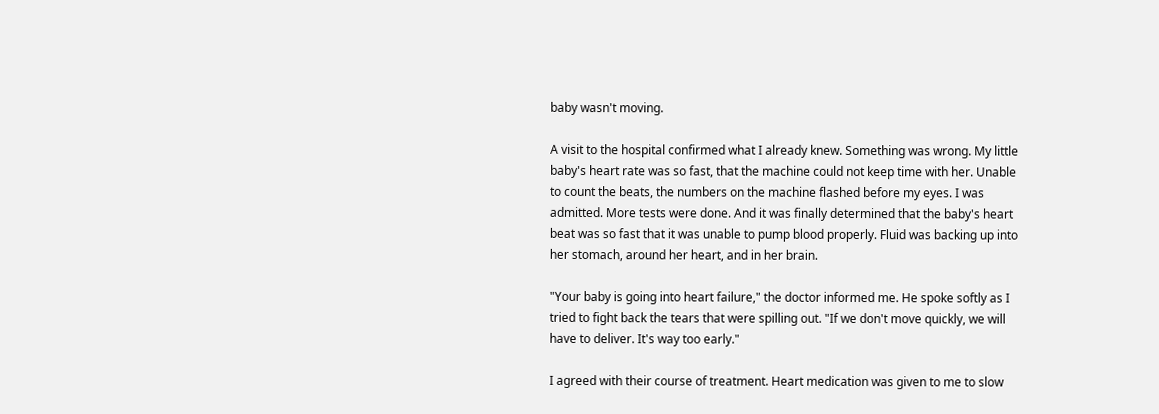baby wasn't moving.

A visit to the hospital confirmed what I already knew. Something was wrong. My little baby's heart rate was so fast, that the machine could not keep time with her. Unable to count the beats, the numbers on the machine flashed before my eyes. I was admitted. More tests were done. And it was finally determined that the baby's heart beat was so fast that it was unable to pump blood properly. Fluid was backing up into her stomach, around her heart, and in her brain.

"Your baby is going into heart failure," the doctor informed me. He spoke softly as I tried to fight back the tears that were spilling out. "If we don't move quickly, we will have to deliver. It's way too early."

I agreed with their course of treatment. Heart medication was given to me to slow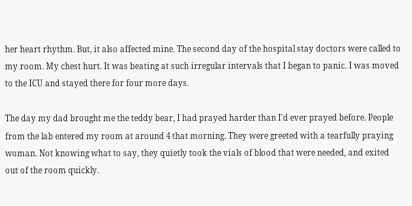her heart rhythm. But, it also affected mine. The second day of the hospital stay doctors were called to my room. My chest hurt. It was beating at such irregular intervals that I began to panic. I was moved to the ICU and stayed there for four more days.

The day my dad brought me the teddy bear, I had prayed harder than I'd ever prayed before. People from the lab entered my room at around 4 that morning. They were greeted with a tearfully praying woman. Not knowing what to say, they quietly took the vials of blood that were needed, and exited out of the room quickly.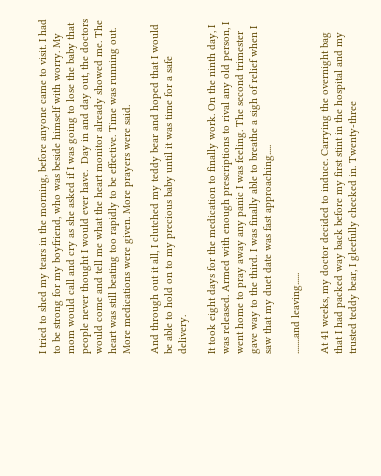I tried to shed my tears in the morning, before anyone came to visit. I had to be strong for my boyfriend, who was beside himself with worry. My mom would call and cry as she asked if I was going to lose the baby that people never thought I would ever have.  Day in and day out, the doctors would come and tell me what the heart monitor already showed me. The heart was still beating too rapidly to be effective. Time was running out. More medications were given. More prayers were said.

And through out it all, I clutched my teddy bear and hoped that I would be able to hold on to my precious baby until it was time for a safe delivery.

It took eight days for the medication to finally work. On the ninth day, I was released. Armed with enough prescriptions to rival any old person, I went home to pray away any panic I was feeling. The second trimester gave way to the third. I was finally able to breathe a sigh of relief when I saw that my duet date was fast approaching.....

........and leaving......

At 41 weeks, my doctor decided to induce. Carrying the overnight bag that I had packed way back before my first stint in the hospital and my trusted teddy bear, I gleefully checked in. Twenty-three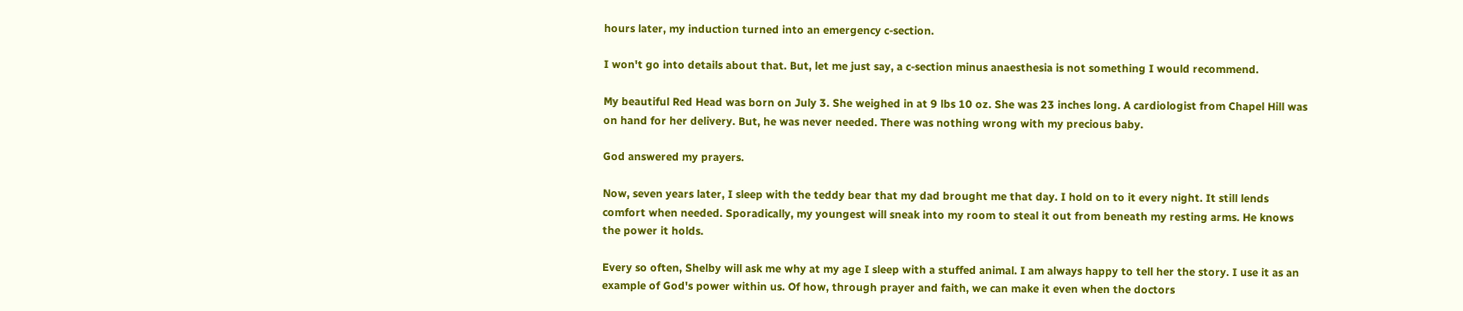hours later, my induction turned into an emergency c-section.

I won't go into details about that. But, let me just say, a c-section minus anaesthesia is not something I would recommend.

My beautiful Red Head was born on July 3. She weighed in at 9 lbs 10 oz. She was 23 inches long. A cardiologist from Chapel Hill was on hand for her delivery. But, he was never needed. There was nothing wrong with my precious baby.

God answered my prayers.

Now, seven years later, I sleep with the teddy bear that my dad brought me that day. I hold on to it every night. It still lends comfort when needed. Sporadically, my youngest will sneak into my room to steal it out from beneath my resting arms. He knows the power it holds.

Every so often, Shelby will ask me why at my age I sleep with a stuffed animal. I am always happy to tell her the story. I use it as an example of God's power within us. Of how, through prayer and faith, we can make it even when the doctors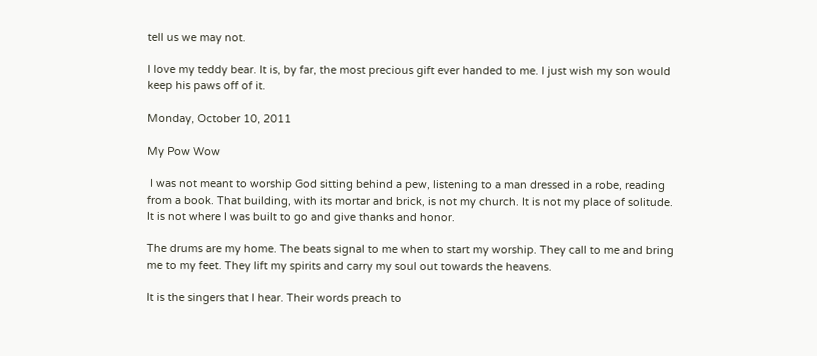tell us we may not.

I love my teddy bear. It is, by far, the most precious gift ever handed to me. I just wish my son would keep his paws off of it.

Monday, October 10, 2011

My Pow Wow

 I was not meant to worship God sitting behind a pew, listening to a man dressed in a robe, reading from a book. That building, with its mortar and brick, is not my church. It is not my place of solitude. It is not where I was built to go and give thanks and honor.

The drums are my home. The beats signal to me when to start my worship. They call to me and bring me to my feet. They lift my spirits and carry my soul out towards the heavens.

It is the singers that I hear. Their words preach to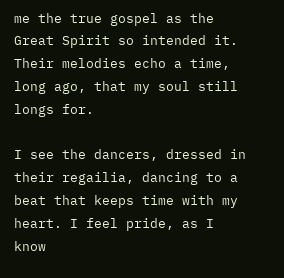me the true gospel as the Great Spirit so intended it. Their melodies echo a time, long ago, that my soul still longs for.

I see the dancers, dressed in their regailia, dancing to a beat that keeps time with my heart. I feel pride, as I know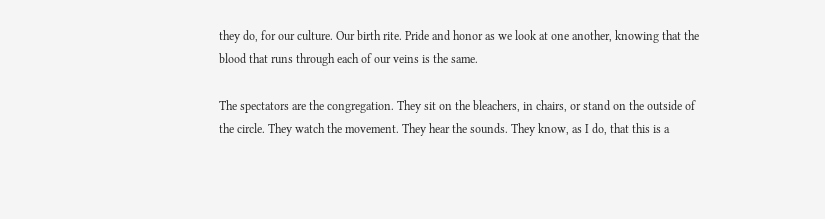they do, for our culture. Our birth rite. Pride and honor as we look at one another, knowing that the blood that runs through each of our veins is the same.

The spectators are the congregation. They sit on the bleachers, in chairs, or stand on the outside of the circle. They watch the movement. They hear the sounds. They know, as I do, that this is a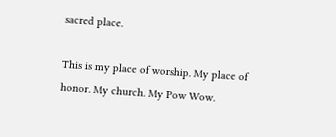sacred place.

This is my place of worship. My place of honor. My church. My Pow Wow.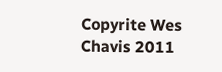Copyrite Wes Chavis 2011